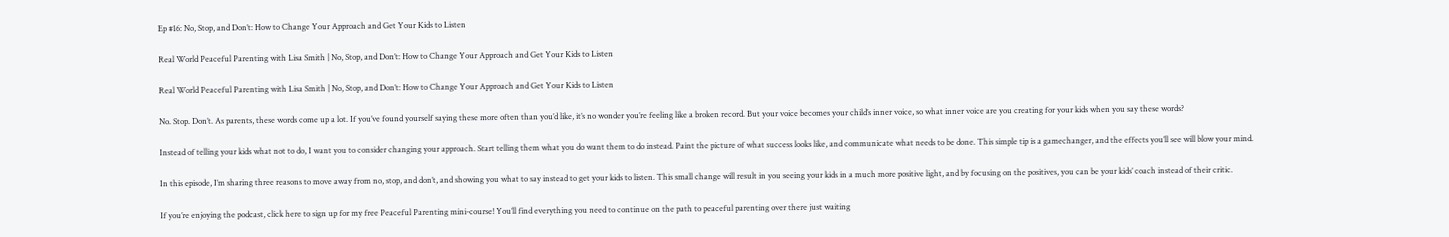Ep #16: No, Stop, and Don’t: How to Change Your Approach and Get Your Kids to Listen

Real World Peaceful Parenting with Lisa Smith | No, Stop, and Don’t: How to Change Your Approach and Get Your Kids to Listen

Real World Peaceful Parenting with Lisa Smith | No, Stop, and Don’t: How to Change Your Approach and Get Your Kids to Listen

No. Stop. Don’t. As parents, these words come up a lot. If you’ve found yourself saying these more often than you’d like, it’s no wonder you’re feeling like a broken record. But your voice becomes your child’s inner voice, so what inner voice are you creating for your kids when you say these words?

Instead of telling your kids what not to do, I want you to consider changing your approach. Start telling them what you do want them to do instead. Paint the picture of what success looks like, and communicate what needs to be done. This simple tip is a gamechanger, and the effects you’ll see will blow your mind.

In this episode, I’m sharing three reasons to move away from no, stop, and don’t, and showing you what to say instead to get your kids to listen. This small change will result in you seeing your kids in a much more positive light, and by focusing on the positives, you can be your kids’ coach instead of their critic.

If you’re enjoying the podcast, click here to sign up for my free Peaceful Parenting mini-course! You’ll find everything you need to continue on the path to peaceful parenting over there just waiting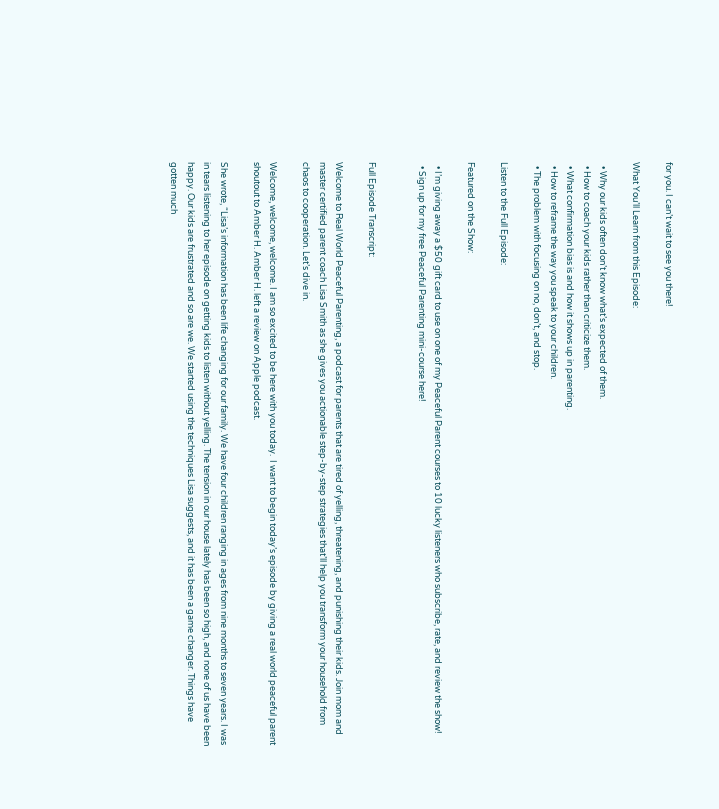for you. I can’t wait to see you there!

What You’ll Learn from this Episode:

  • Why our kids often don’t know what’s expected of them.
  • How to coach your kids rather than criticize them.
  • What confirmation bias is and how it shows up in parenting.
  • How to reframe the way you speak to your children.
  • The problem with focusing on no, don’t, and stop.

Listen to the Full Episode:

Featured on the Show:

  • I’m giving away a $50 gift card to use on one of my Peaceful Parent courses to 10 lucky listeners who subscribe, rate, and review the show!
  • Sign up for my free Peaceful Parenting mini-course here!


Full Episode Transcript:

Welcome to Real World Peaceful Parenting, a podcast for parents that are tired of yelling, threatening, and punishing their kids. Join mom and master certified parent coach Lisa Smith as she gives you actionable step-by-step strategies that’ll help you transform your household from chaos to cooperation. Let’s dive in.

Welcome, welcome, welcome. I am so excited to be here with you today.  I want to begin today’s episode by giving a real world peaceful parent shoutout to Amber H. Amber H. left a review on Apple podcast.

She wrote, “Lisa’s information has been life changing for our family. We have four children ranging in ages from nine months to seven years. I was in tears listening to her episode on getting kids to listen without yelling. The tension in our house lately has been so high, and none of us have been happy. Our kids are frustrated and so are we. We started using the techniques Lisa suggests, and it has been a game changer. Things have gotten much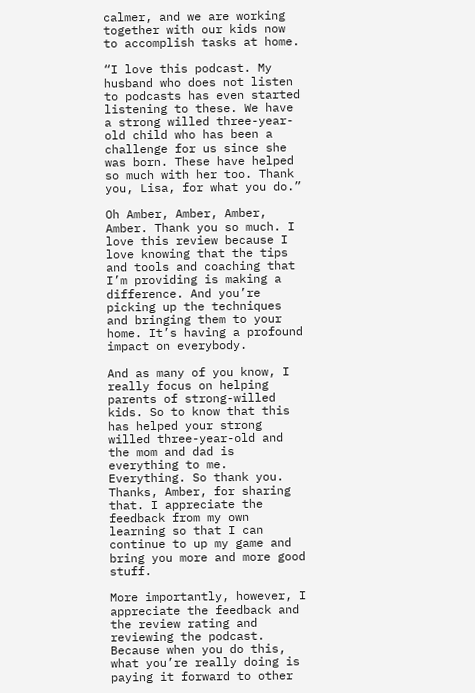calmer, and we are working together with our kids now to accomplish tasks at home.

“I love this podcast. My husband who does not listen to podcasts has even started listening to these. We have a strong willed three-year-old child who has been a challenge for us since she was born. These have helped so much with her too. Thank you, Lisa, for what you do.”

Oh Amber, Amber, Amber, Amber. Thank you so much. I love this review because I love knowing that the tips and tools and coaching that I’m providing is making a difference. And you’re picking up the techniques and bringing them to your home. It’s having a profound impact on everybody.

And as many of you know, I really focus on helping parents of strong-willed kids. So to know that this has helped your strong willed three-year-old and the mom and dad is everything to me. Everything. So thank you. Thanks, Amber, for sharing that. I appreciate the feedback from my own learning so that I can continue to up my game and bring you more and more good stuff.

More importantly, however, I appreciate the feedback and the review rating and reviewing the podcast. Because when you do this, what you’re really doing is paying it forward to other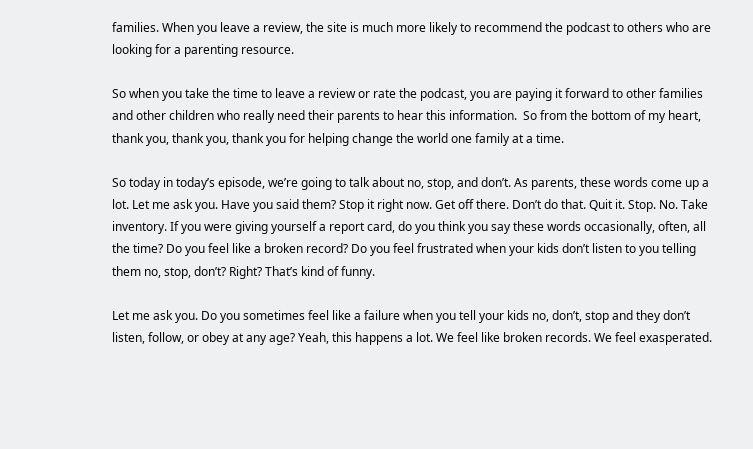families. When you leave a review, the site is much more likely to recommend the podcast to others who are looking for a parenting resource.

So when you take the time to leave a review or rate the podcast, you are paying it forward to other families and other children who really need their parents to hear this information.  So from the bottom of my heart, thank you, thank you, thank you for helping change the world one family at a time.

So today in today’s episode, we’re going to talk about no, stop, and don’t. As parents, these words come up a lot. Let me ask you. Have you said them? Stop it right now. Get off there. Don’t do that. Quit it. Stop. No. Take inventory. If you were giving yourself a report card, do you think you say these words occasionally, often, all the time? Do you feel like a broken record? Do you feel frustrated when your kids don’t listen to you telling them no, stop, don’t? Right? That’s kind of funny.

Let me ask you. Do you sometimes feel like a failure when you tell your kids no, don’t, stop and they don’t listen, follow, or obey at any age? Yeah, this happens a lot. We feel like broken records. We feel exasperated.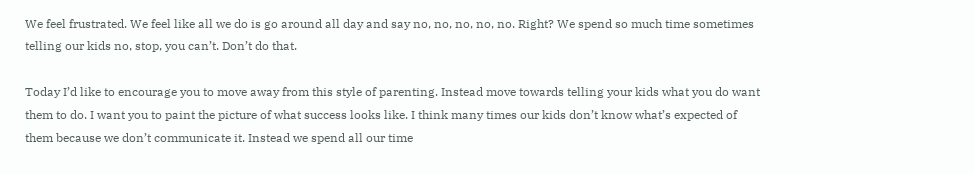We feel frustrated. We feel like all we do is go around all day and say no, no, no, no, no. Right? We spend so much time sometimes telling our kids no, stop, you can’t. Don’t do that.

Today I’d like to encourage you to move away from this style of parenting. Instead move towards telling your kids what you do want them to do. I want you to paint the picture of what success looks like. I think many times our kids don’t know what’s expected of them because we don’t communicate it. Instead we spend all our time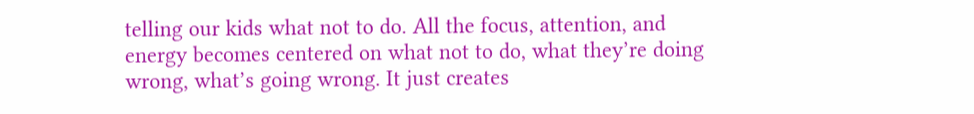telling our kids what not to do. All the focus, attention, and energy becomes centered on what not to do, what they’re doing wrong, what’s going wrong. It just creates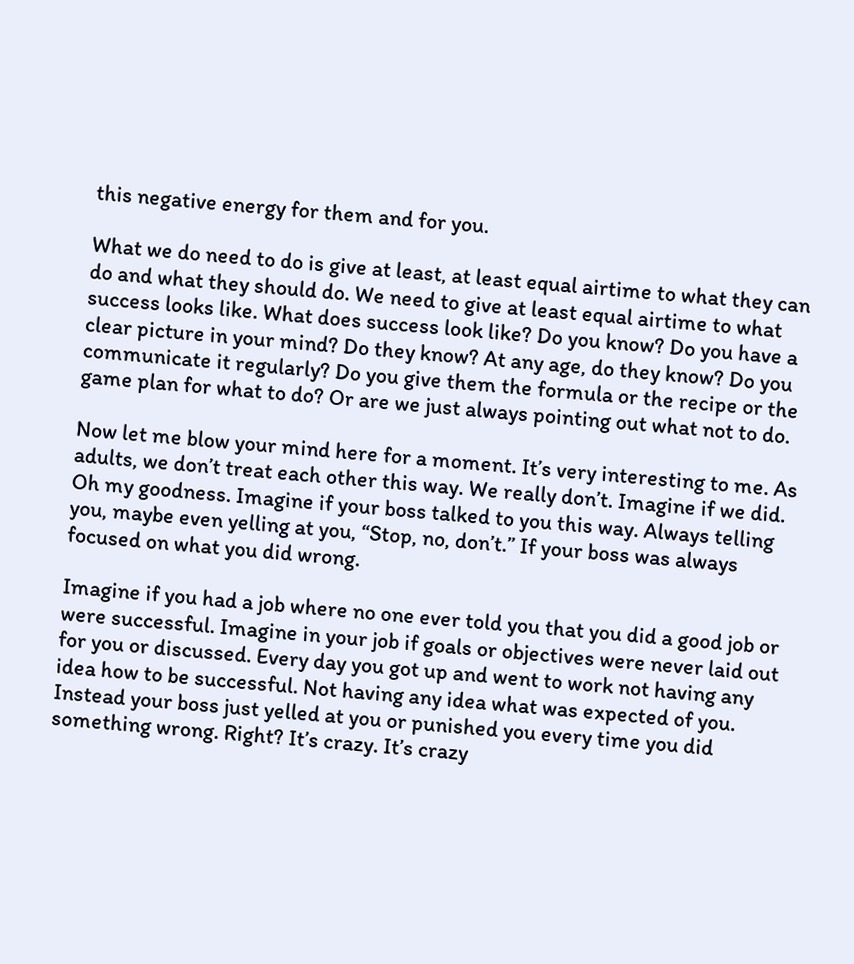this negative energy for them and for you.

What we do need to do is give at least, at least equal airtime to what they can do and what they should do. We need to give at least equal airtime to what success looks like. What does success look like? Do you know? Do you have a clear picture in your mind? Do they know? At any age, do they know? Do you communicate it regularly? Do you give them the formula or the recipe or the game plan for what to do? Or are we just always pointing out what not to do.

Now let me blow your mind here for a moment. It’s very interesting to me. As adults, we don’t treat each other this way. We really don’t. Imagine if we did. Oh my goodness. Imagine if your boss talked to you this way. Always telling you, maybe even yelling at you, “Stop, no, don’t.” If your boss was always focused on what you did wrong.

Imagine if you had a job where no one ever told you that you did a good job or were successful. Imagine in your job if goals or objectives were never laid out for you or discussed. Every day you got up and went to work not having any idea how to be successful. Not having any idea what was expected of you. Instead your boss just yelled at you or punished you every time you did something wrong. Right? It’s crazy. It’s crazy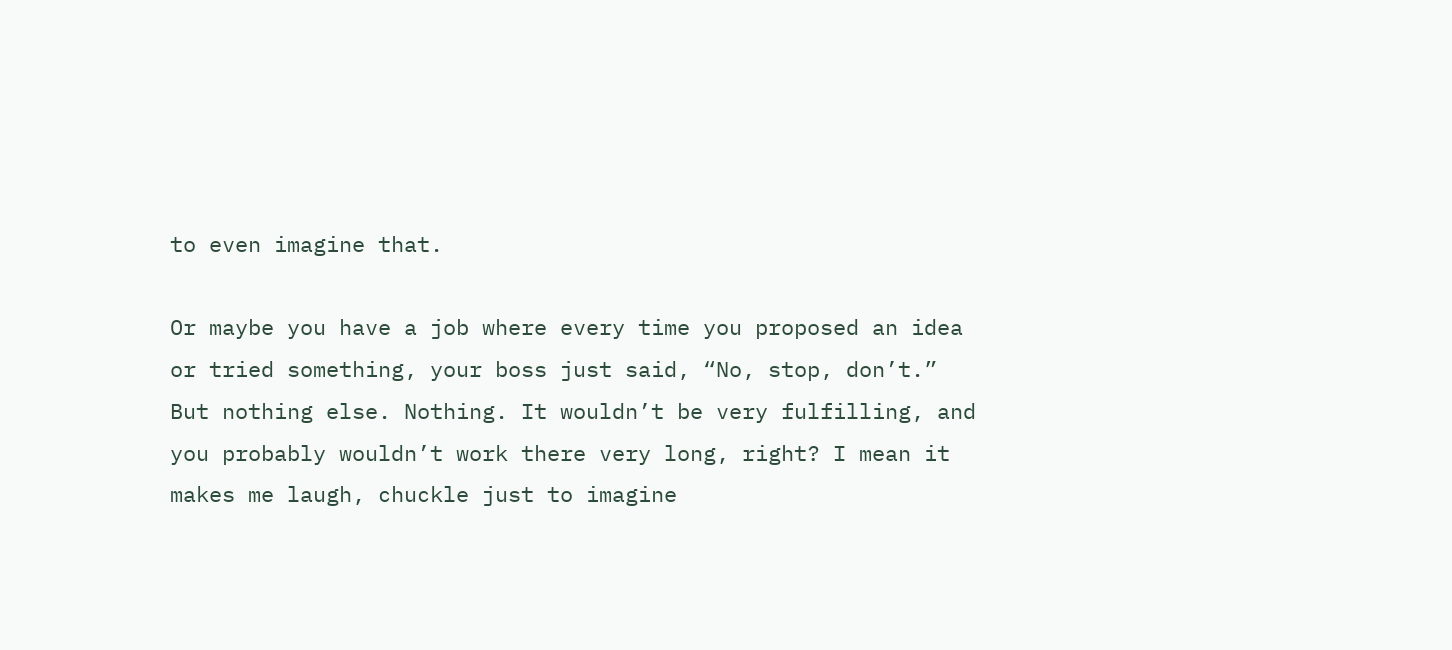to even imagine that.

Or maybe you have a job where every time you proposed an idea or tried something, your boss just said, “No, stop, don’t.” But nothing else. Nothing. It wouldn’t be very fulfilling, and you probably wouldn’t work there very long, right? I mean it makes me laugh, chuckle just to imagine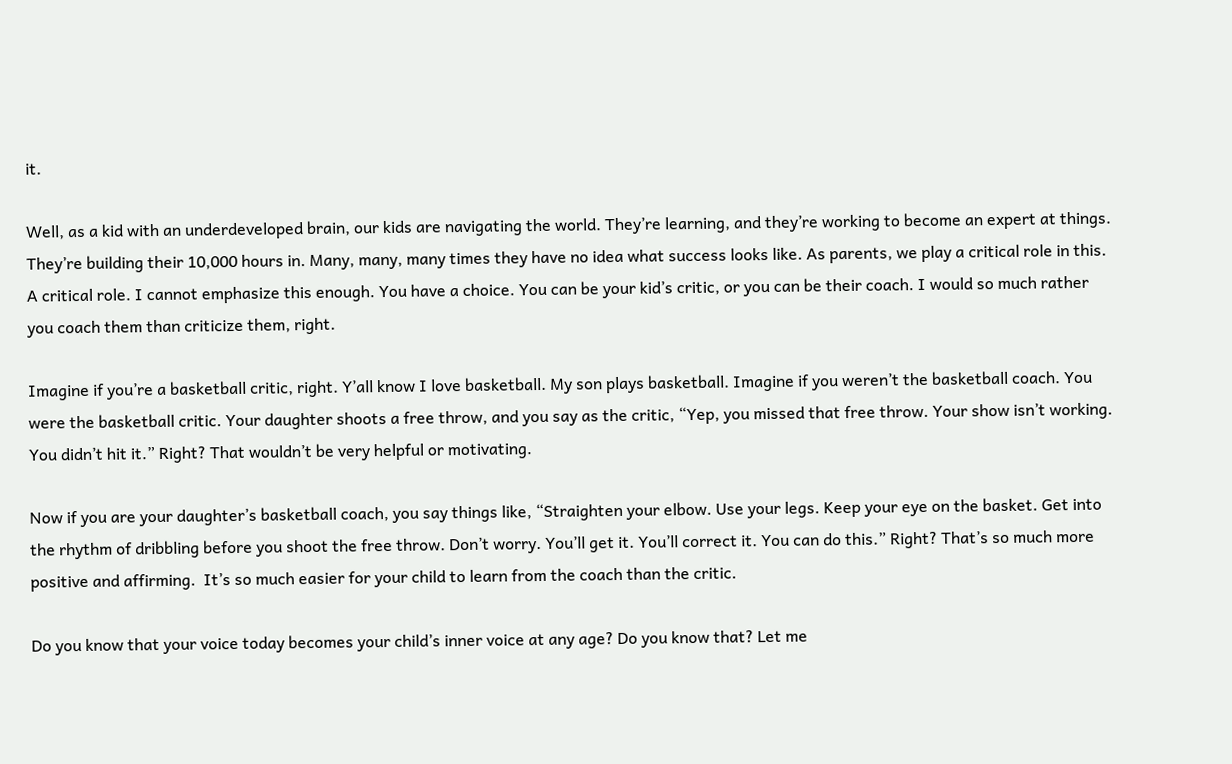it.

Well, as a kid with an underdeveloped brain, our kids are navigating the world. They’re learning, and they’re working to become an expert at things. They’re building their 10,000 hours in. Many, many, many times they have no idea what success looks like. As parents, we play a critical role in this. A critical role. I cannot emphasize this enough. You have a choice. You can be your kid’s critic, or you can be their coach. I would so much rather you coach them than criticize them, right.

Imagine if you’re a basketball critic, right. Y’all know I love basketball. My son plays basketball. Imagine if you weren’t the basketball coach. You were the basketball critic. Your daughter shoots a free throw, and you say as the critic, “Yep, you missed that free throw. Your show isn’t working. You didn’t hit it.” Right? That wouldn’t be very helpful or motivating.

Now if you are your daughter’s basketball coach, you say things like, “Straighten your elbow. Use your legs. Keep your eye on the basket. Get into the rhythm of dribbling before you shoot the free throw. Don’t worry. You’ll get it. You’ll correct it. You can do this.” Right? That’s so much more positive and affirming.  It’s so much easier for your child to learn from the coach than the critic.

Do you know that your voice today becomes your child’s inner voice at any age? Do you know that? Let me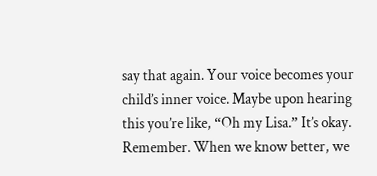say that again. Your voice becomes your child’s inner voice. Maybe upon hearing this you’re like, “Oh my Lisa.” It’s okay. Remember. When we know better, we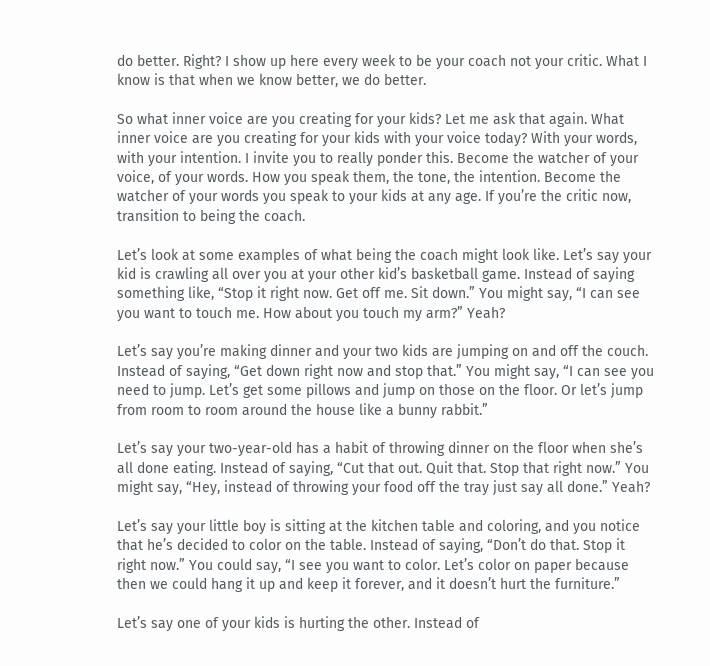do better. Right? I show up here every week to be your coach not your critic. What I know is that when we know better, we do better.

So what inner voice are you creating for your kids? Let me ask that again. What inner voice are you creating for your kids with your voice today? With your words, with your intention. I invite you to really ponder this. Become the watcher of your voice, of your words. How you speak them, the tone, the intention. Become the watcher of your words you speak to your kids at any age. If you’re the critic now, transition to being the coach.

Let’s look at some examples of what being the coach might look like. Let’s say your kid is crawling all over you at your other kid’s basketball game. Instead of saying something like, “Stop it right now. Get off me. Sit down.” You might say, “I can see you want to touch me. How about you touch my arm?” Yeah?

Let’s say you’re making dinner and your two kids are jumping on and off the couch. Instead of saying, “Get down right now and stop that.” You might say, “I can see you need to jump. Let’s get some pillows and jump on those on the floor. Or let’s jump from room to room around the house like a bunny rabbit.”

Let’s say your two-year-old has a habit of throwing dinner on the floor when she’s all done eating. Instead of saying, “Cut that out. Quit that. Stop that right now.” You might say, “Hey, instead of throwing your food off the tray just say all done.” Yeah?

Let’s say your little boy is sitting at the kitchen table and coloring, and you notice that he’s decided to color on the table. Instead of saying, “Don’t do that. Stop it right now.” You could say, “I see you want to color. Let’s color on paper because then we could hang it up and keep it forever, and it doesn’t hurt the furniture.”

Let’s say one of your kids is hurting the other. Instead of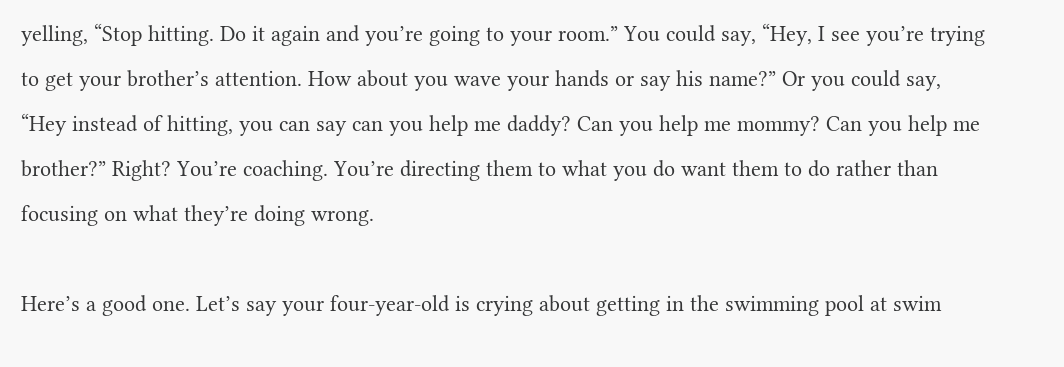yelling, “Stop hitting. Do it again and you’re going to your room.” You could say, “Hey, I see you’re trying to get your brother’s attention. How about you wave your hands or say his name?” Or you could say, “Hey instead of hitting, you can say can you help me daddy? Can you help me mommy? Can you help me brother?” Right? You’re coaching. You’re directing them to what you do want them to do rather than focusing on what they’re doing wrong.

Here’s a good one. Let’s say your four-year-old is crying about getting in the swimming pool at swim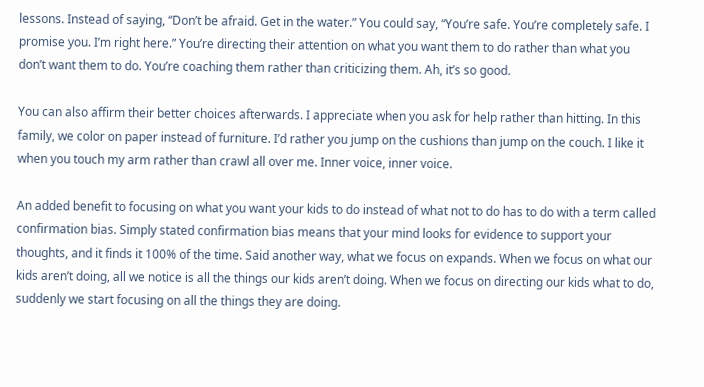lessons. Instead of saying, “Don’t be afraid. Get in the water.” You could say, “You’re safe. You’re completely safe. I promise you. I’m right here.” You’re directing their attention on what you want them to do rather than what you don’t want them to do. You’re coaching them rather than criticizing them. Ah, it’s so good.

You can also affirm their better choices afterwards. I appreciate when you ask for help rather than hitting. In this family, we color on paper instead of furniture. I’d rather you jump on the cushions than jump on the couch. I like it when you touch my arm rather than crawl all over me. Inner voice, inner voice.

An added benefit to focusing on what you want your kids to do instead of what not to do has to do with a term called confirmation bias. Simply stated confirmation bias means that your mind looks for evidence to support your thoughts, and it finds it 100% of the time. Said another way, what we focus on expands. When we focus on what our kids aren’t doing, all we notice is all the things our kids aren’t doing. When we focus on directing our kids what to do, suddenly we start focusing on all the things they are doing.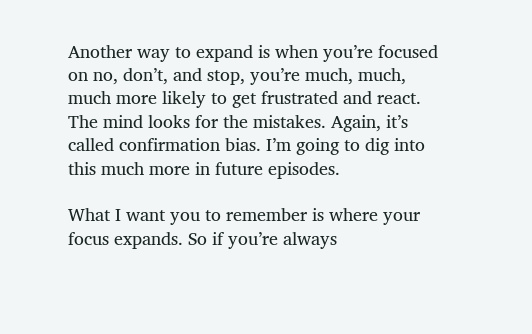Another way to expand is when you’re focused on no, don’t, and stop, you’re much, much, much more likely to get frustrated and react. The mind looks for the mistakes. Again, it’s called confirmation bias. I’m going to dig into this much more in future episodes.

What I want you to remember is where your focus expands. So if you’re always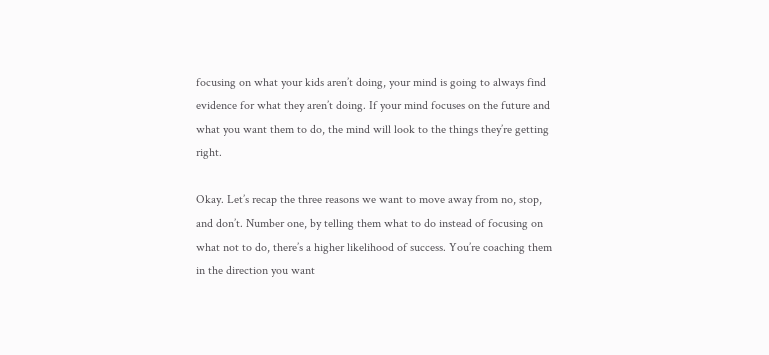focusing on what your kids aren’t doing, your mind is going to always find evidence for what they aren’t doing. If your mind focuses on the future and what you want them to do, the mind will look to the things they’re getting right.

Okay. Let’s recap the three reasons we want to move away from no, stop, and don’t. Number one, by telling them what to do instead of focusing on what not to do, there’s a higher likelihood of success. You’re coaching them in the direction you want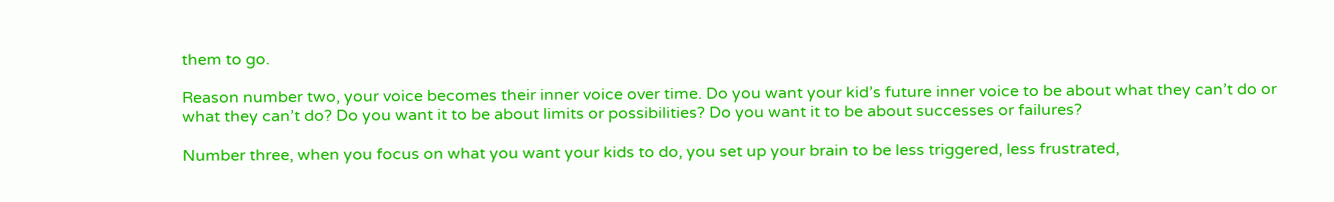them to go.

Reason number two, your voice becomes their inner voice over time. Do you want your kid’s future inner voice to be about what they can’t do or what they can’t do? Do you want it to be about limits or possibilities? Do you want it to be about successes or failures?

Number three, when you focus on what you want your kids to do, you set up your brain to be less triggered, less frustrated,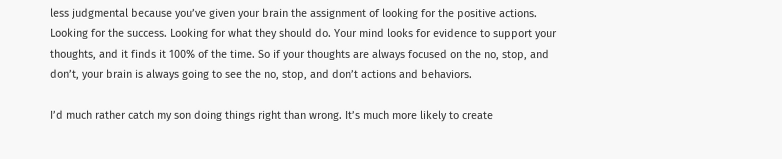less judgmental because you’ve given your brain the assignment of looking for the positive actions. Looking for the success. Looking for what they should do. Your mind looks for evidence to support your thoughts, and it finds it 100% of the time. So if your thoughts are always focused on the no, stop, and don’t, your brain is always going to see the no, stop, and don’t actions and behaviors.

I’d much rather catch my son doing things right than wrong. It’s much more likely to create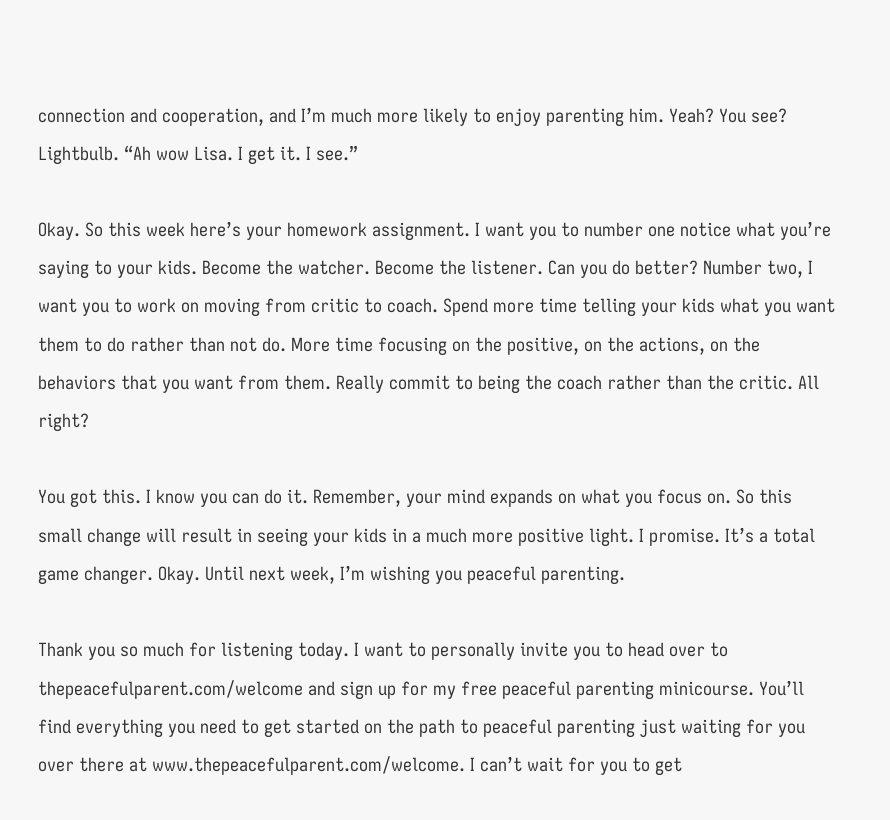connection and cooperation, and I’m much more likely to enjoy parenting him. Yeah? You see? Lightbulb. “Ah wow Lisa. I get it. I see.”

Okay. So this week here’s your homework assignment. I want you to number one notice what you’re saying to your kids. Become the watcher. Become the listener. Can you do better? Number two, I want you to work on moving from critic to coach. Spend more time telling your kids what you want them to do rather than not do. More time focusing on the positive, on the actions, on the behaviors that you want from them. Really commit to being the coach rather than the critic. All right?

You got this. I know you can do it. Remember, your mind expands on what you focus on. So this small change will result in seeing your kids in a much more positive light. I promise. It’s a total game changer. Okay. Until next week, I’m wishing you peaceful parenting.

Thank you so much for listening today. I want to personally invite you to head over to thepeacefulparent.com/welcome and sign up for my free peaceful parenting minicourse. You’ll find everything you need to get started on the path to peaceful parenting just waiting for you over there at www.thepeacefulparent.com/welcome. I can’t wait for you to get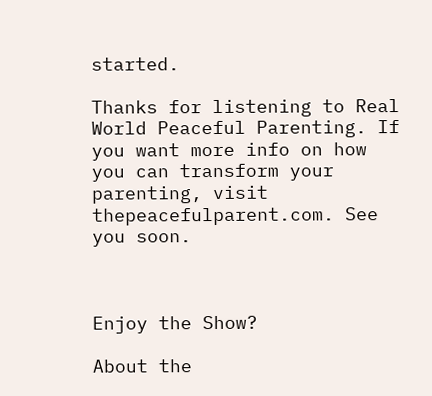started.

Thanks for listening to Real World Peaceful Parenting. If you want more info on how you can transform your parenting, visit thepeacefulparent.com. See you soon.



Enjoy the Show?

About the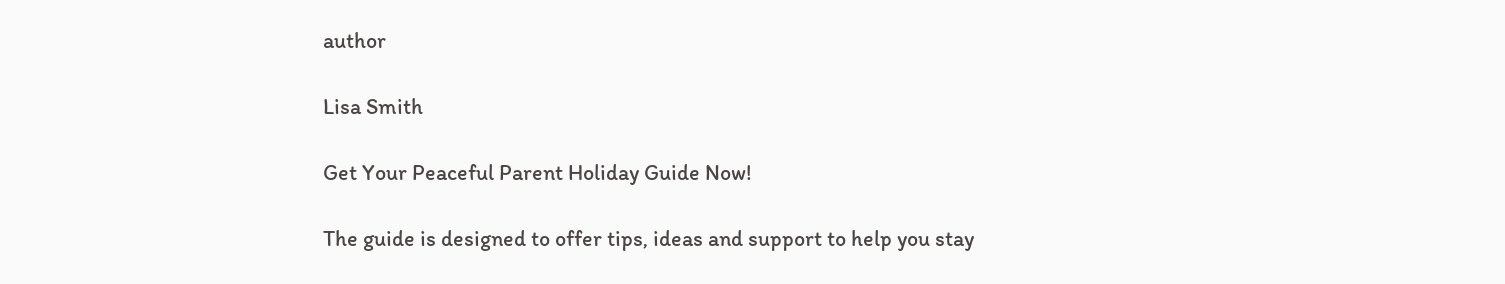author

Lisa Smith

Get Your Peaceful Parent Holiday Guide Now!

The guide is designed to offer tips, ideas and support to help you stay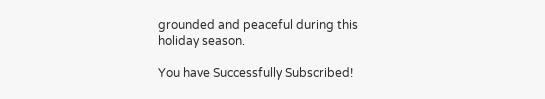grounded and peaceful during this holiday season.

You have Successfully Subscribed!